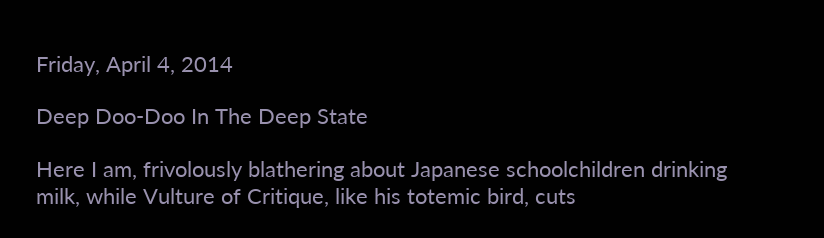Friday, April 4, 2014

Deep Doo-Doo In The Deep State

Here I am, frivolously blathering about Japanese schoolchildren drinking milk, while Vulture of Critique, like his totemic bird, cuts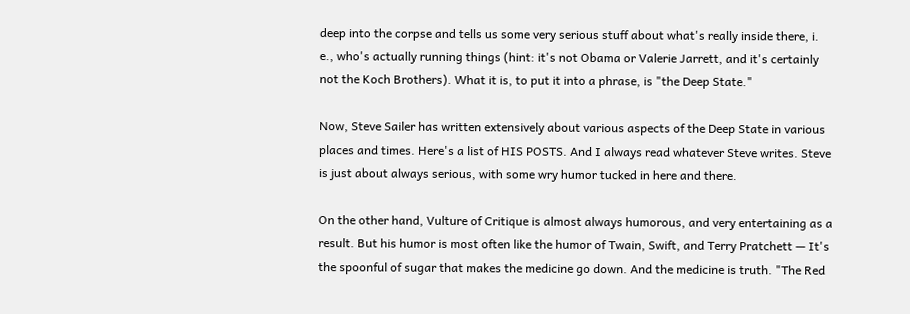deep into the corpse and tells us some very serious stuff about what's really inside there, i. e., who's actually running things (hint: it's not Obama or Valerie Jarrett, and it's certainly not the Koch Brothers). What it is, to put it into a phrase, is "the Deep State."

Now, Steve Sailer has written extensively about various aspects of the Deep State in various places and times. Here's a list of HIS POSTS. And I always read whatever Steve writes. Steve is just about always serious, with some wry humor tucked in here and there.

On the other hand, Vulture of Critique is almost always humorous, and very entertaining as a result. But his humor is most often like the humor of Twain, Swift, and Terry Pratchett — It's the spoonful of sugar that makes the medicine go down. And the medicine is truth. "The Red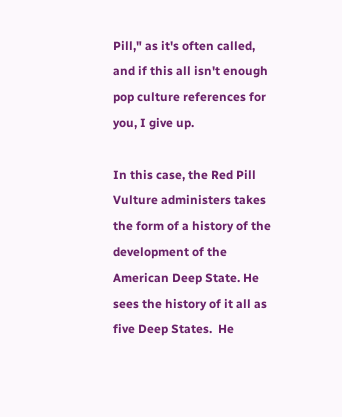Pill," as it's often called, and if this all isn't enough pop culture references for you, I give up.

In this case, the Red Pill Vulture administers takes the form of a history of the development of the American Deep State. He sees the history of it all as five Deep States.  He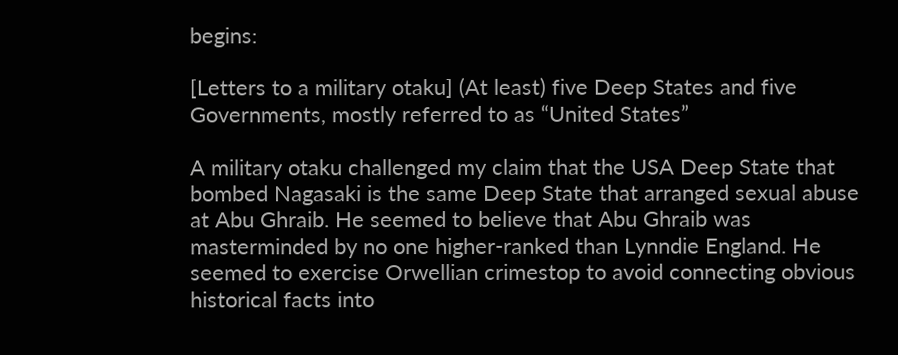begins:

[Letters to a military otaku] (At least) five Deep States and five Governments, mostly referred to as “United States”

A military otaku challenged my claim that the USA Deep State that bombed Nagasaki is the same Deep State that arranged sexual abuse at Abu Ghraib. He seemed to believe that Abu Ghraib was masterminded by no one higher-ranked than Lynndie England. He seemed to exercise Orwellian crimestop to avoid connecting obvious historical facts into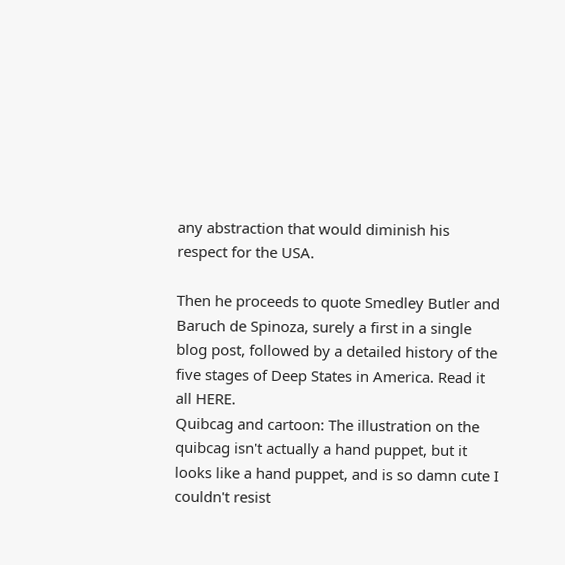any abstraction that would diminish his respect for the USA.

Then he proceeds to quote Smedley Butler and Baruch de Spinoza, surely a first in a single blog post, followed by a detailed history of the five stages of Deep States in America. Read it all HERE.
Quibcag and cartoon: The illustration on the quibcag isn't actually a hand puppet, but it looks like a hand puppet, and is so damn cute I couldn't resist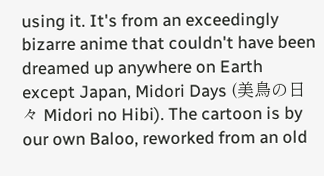using it. It's from an exceedingly bizarre anime that couldn't have been dreamed up anywhere on Earth except Japan, Midori Days (美鳥の日々 Midori no Hibi). The cartoon is by our own Baloo, reworked from an old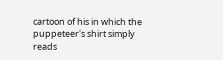cartoon of his in which the puppeteer's shirt simply reads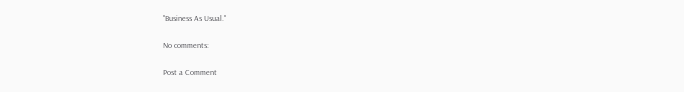"Business As Usual."

No comments:

Post a Comment